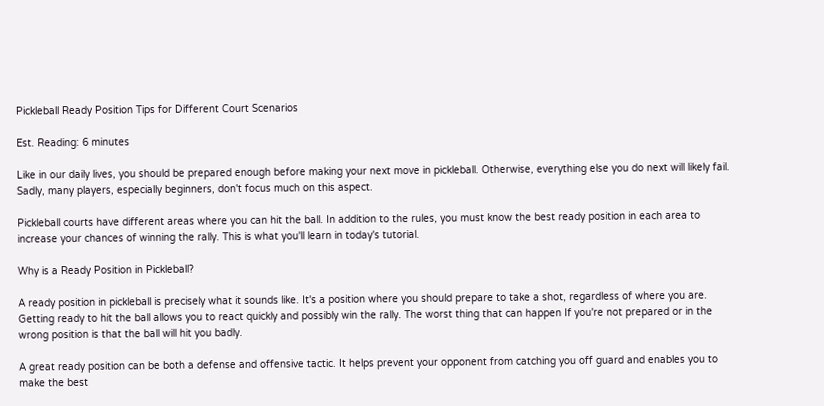Pickleball Ready Position Tips for Different Court Scenarios

Est. Reading: 6 minutes

Like in our daily lives, you should be prepared enough before making your next move in pickleball. Otherwise, everything else you do next will likely fail. Sadly, many players, especially beginners, don't focus much on this aspect.

Pickleball courts have different areas where you can hit the ball. In addition to the rules, you must know the best ready position in each area to increase your chances of winning the rally. This is what you'll learn in today's tutorial.

Why is a Ready Position in Pickleball?

A ready position in pickleball is precisely what it sounds like. It's a position where you should prepare to take a shot, regardless of where you are. Getting ready to hit the ball allows you to react quickly and possibly win the rally. The worst thing that can happen If you're not prepared or in the wrong position is that the ball will hit you badly.

A great ready position can be both a defense and offensive tactic. It helps prevent your opponent from catching you off guard and enables you to make the best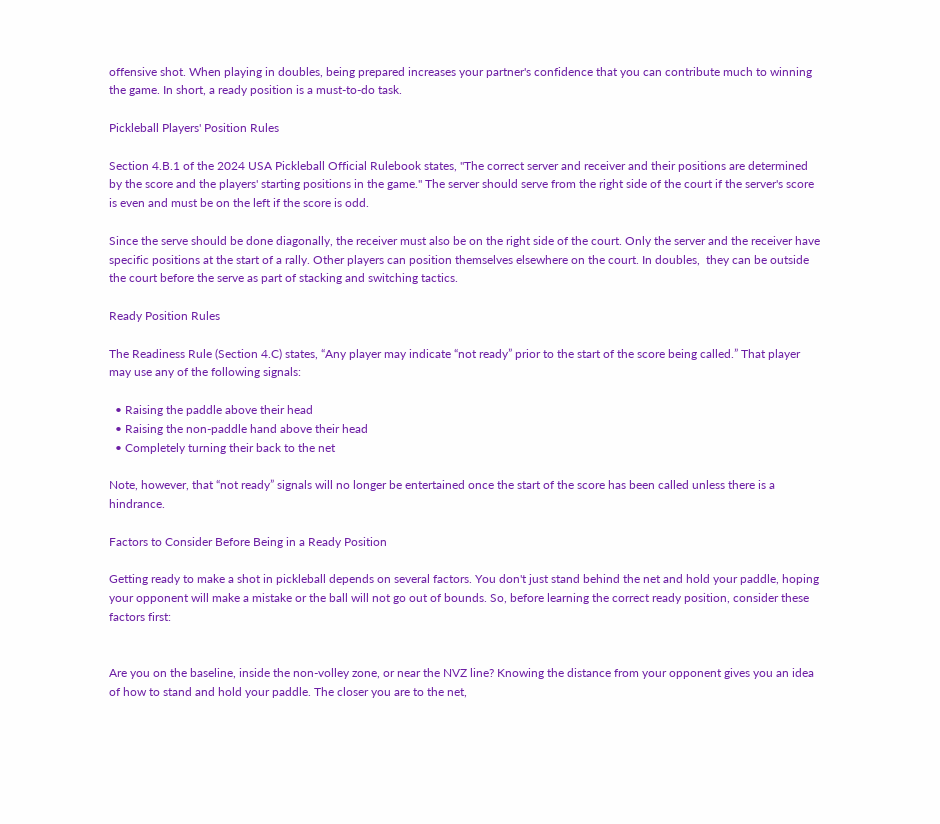offensive shot. When playing in doubles, being prepared increases your partner's confidence that you can contribute much to winning the game. In short, a ready position is a must-to-do task.

Pickleball Players' Position Rules

Section 4.B.1 of the 2024 USA Pickleball Official Rulebook states, "The correct server and receiver and their positions are determined by the score and the players' starting positions in the game." The server should serve from the right side of the court if the server's score is even and must be on the left if the score is odd.

Since the serve should be done diagonally, the receiver must also be on the right side of the court. Only the server and the receiver have specific positions at the start of a rally. Other players can position themselves elsewhere on the court. In doubles,  they can be outside the court before the serve as part of stacking and switching tactics.

Ready Position Rules

The Readiness Rule (Section 4.C) states, “Any player may indicate “not ready” prior to the start of the score being called.” That player may use any of the following signals:

  • Raising the paddle above their head
  • Raising the non-paddle hand above their head
  • Completely turning their back to the net

Note, however, that “not ready” signals will no longer be entertained once the start of the score has been called unless there is a hindrance.

Factors to Consider Before Being in a Ready Position

Getting ready to make a shot in pickleball depends on several factors. You don't just stand behind the net and hold your paddle, hoping your opponent will make a mistake or the ball will not go out of bounds. So, before learning the correct ready position, consider these factors first:


Are you on the baseline, inside the non-volley zone, or near the NVZ line? Knowing the distance from your opponent gives you an idea of how to stand and hold your paddle. The closer you are to the net,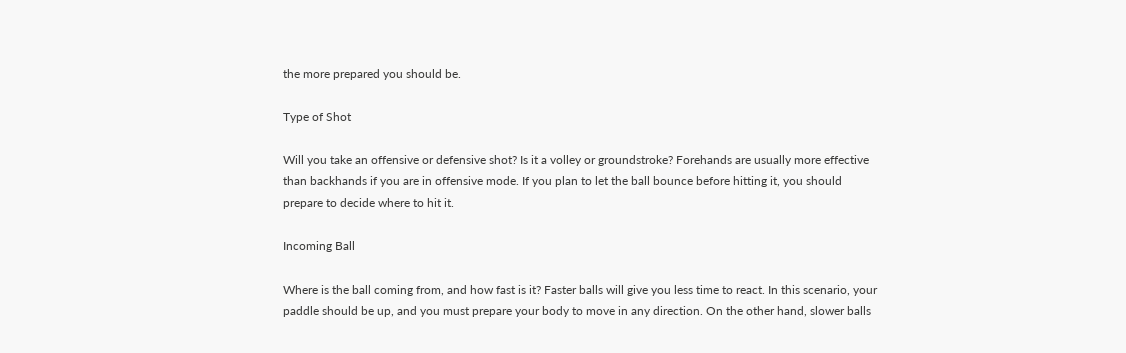the more prepared you should be.

Type of Shot

Will you take an offensive or defensive shot? Is it a volley or groundstroke? Forehands are usually more effective than backhands if you are in offensive mode. If you plan to let the ball bounce before hitting it, you should prepare to decide where to hit it.

Incoming Ball

Where is the ball coming from, and how fast is it? Faster balls will give you less time to react. In this scenario, your paddle should be up, and you must prepare your body to move in any direction. On the other hand, slower balls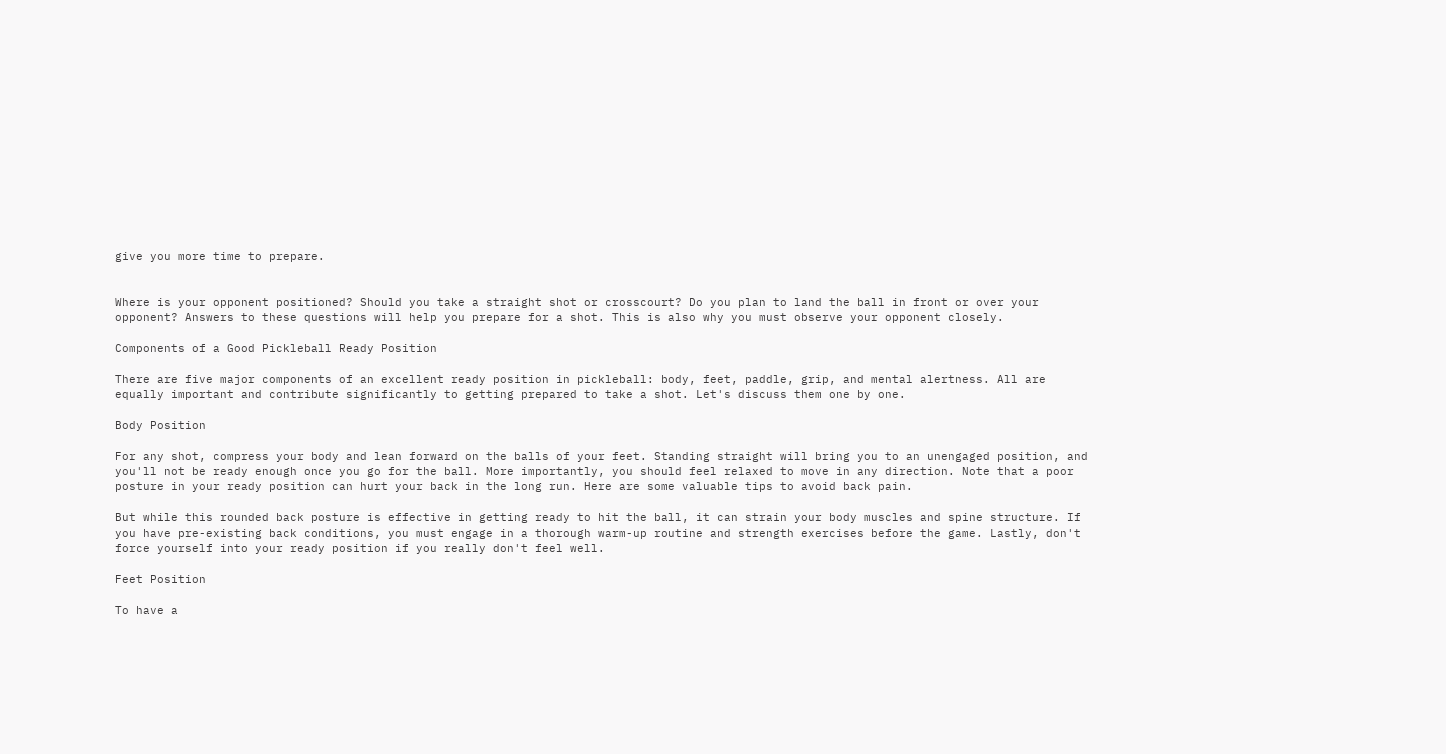give you more time to prepare.


Where is your opponent positioned? Should you take a straight shot or crosscourt? Do you plan to land the ball in front or over your opponent? Answers to these questions will help you prepare for a shot. This is also why you must observe your opponent closely.

Components of a Good Pickleball Ready Position

There are five major components of an excellent ready position in pickleball: body, feet, paddle, grip, and mental alertness. All are equally important and contribute significantly to getting prepared to take a shot. Let's discuss them one by one.

Body Position

For any shot, compress your body and lean forward on the balls of your feet. Standing straight will bring you to an unengaged position, and you'll not be ready enough once you go for the ball. More importantly, you should feel relaxed to move in any direction. Note that a poor posture in your ready position can hurt your back in the long run. Here are some valuable tips to avoid back pain.

But while this rounded back posture is effective in getting ready to hit the ball, it can strain your body muscles and spine structure. If you have pre-existing back conditions, you must engage in a thorough warm-up routine and strength exercises before the game. Lastly, don't force yourself into your ready position if you really don't feel well.

Feet Position

To have a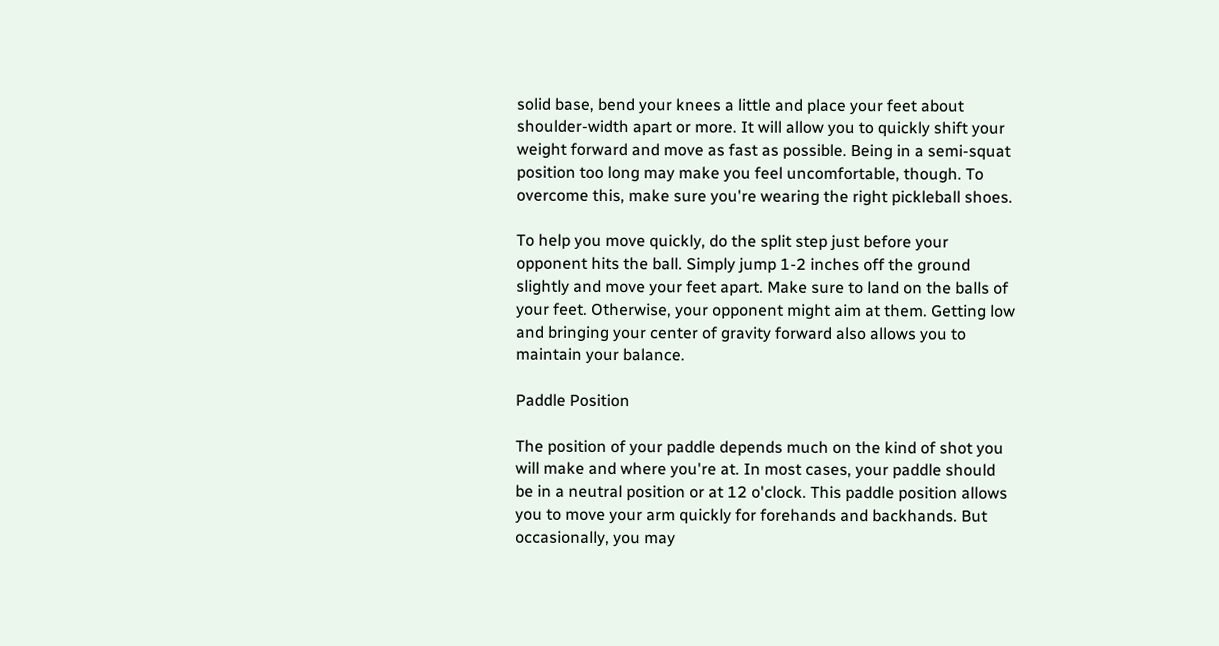solid base, bend your knees a little and place your feet about shoulder-width apart or more. It will allow you to quickly shift your weight forward and move as fast as possible. Being in a semi-squat position too long may make you feel uncomfortable, though. To overcome this, make sure you're wearing the right pickleball shoes.

To help you move quickly, do the split step just before your opponent hits the ball. Simply jump 1-2 inches off the ground slightly and move your feet apart. Make sure to land on the balls of your feet. Otherwise, your opponent might aim at them. Getting low and bringing your center of gravity forward also allows you to maintain your balance.

Paddle Position

The position of your paddle depends much on the kind of shot you will make and where you're at. In most cases, your paddle should be in a neutral position or at 12 o'clock. This paddle position allows you to move your arm quickly for forehands and backhands. But occasionally, you may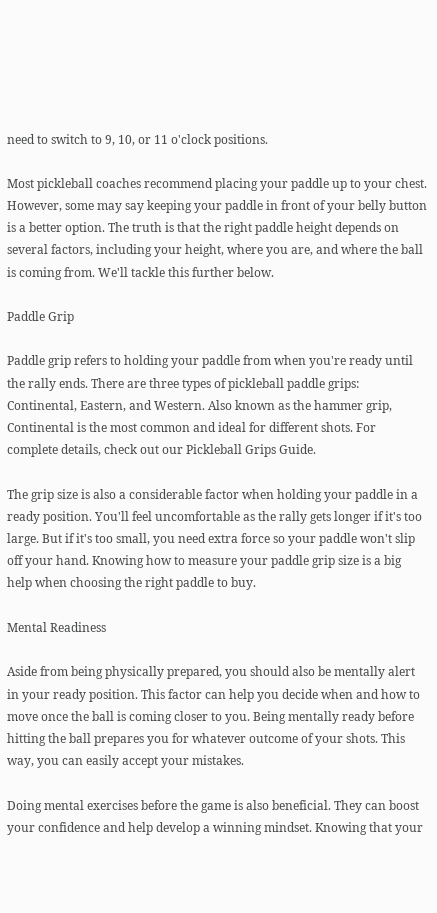need to switch to 9, 10, or 11 o'clock positions.

Most pickleball coaches recommend placing your paddle up to your chest. However, some may say keeping your paddle in front of your belly button is a better option. The truth is that the right paddle height depends on several factors, including your height, where you are, and where the ball is coming from. We'll tackle this further below.

Paddle Grip

Paddle grip refers to holding your paddle from when you're ready until the rally ends. There are three types of pickleball paddle grips: Continental, Eastern, and Western. Also known as the hammer grip, Continental is the most common and ideal for different shots. For complete details, check out our Pickleball Grips Guide.

The grip size is also a considerable factor when holding your paddle in a ready position. You'll feel uncomfortable as the rally gets longer if it's too large. But if it's too small, you need extra force so your paddle won't slip off your hand. Knowing how to measure your paddle grip size is a big help when choosing the right paddle to buy.

Mental Readiness

Aside from being physically prepared, you should also be mentally alert in your ready position. This factor can help you decide when and how to move once the ball is coming closer to you. Being mentally ready before hitting the ball prepares you for whatever outcome of your shots. This way, you can easily accept your mistakes.

Doing mental exercises before the game is also beneficial. They can boost your confidence and help develop a winning mindset. Knowing that your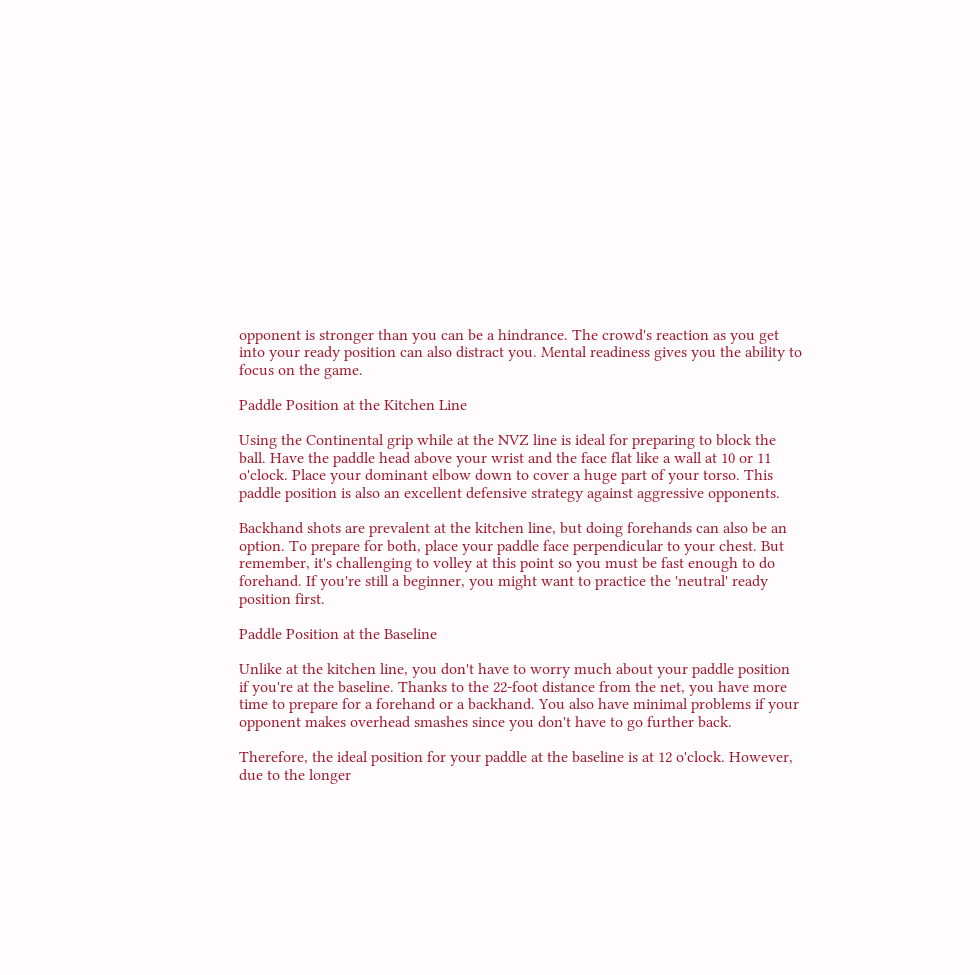opponent is stronger than you can be a hindrance. The crowd's reaction as you get into your ready position can also distract you. Mental readiness gives you the ability to focus on the game.

Paddle Position at the Kitchen Line

Using the Continental grip while at the NVZ line is ideal for preparing to block the ball. Have the paddle head above your wrist and the face flat like a wall at 10 or 11 o'clock. Place your dominant elbow down to cover a huge part of your torso. This paddle position is also an excellent defensive strategy against aggressive opponents.

Backhand shots are prevalent at the kitchen line, but doing forehands can also be an option. To prepare for both, place your paddle face perpendicular to your chest. But remember, it's challenging to volley at this point so you must be fast enough to do forehand. If you're still a beginner, you might want to practice the 'neutral' ready position first.

Paddle Position at the Baseline

Unlike at the kitchen line, you don't have to worry much about your paddle position if you're at the baseline. Thanks to the 22-foot distance from the net, you have more time to prepare for a forehand or a backhand. You also have minimal problems if your opponent makes overhead smashes since you don't have to go further back.

Therefore, the ideal position for your paddle at the baseline is at 12 o'clock. However, due to the longer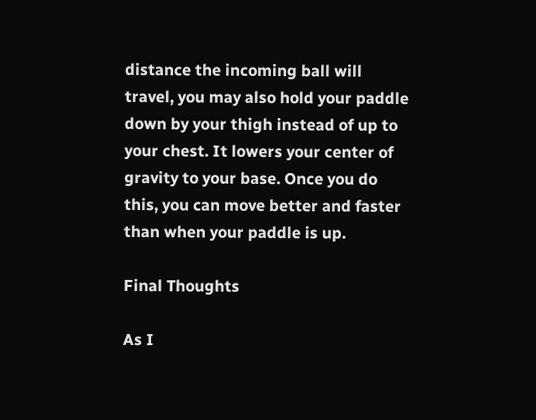distance the incoming ball will travel, you may also hold your paddle down by your thigh instead of up to your chest. It lowers your center of gravity to your base. Once you do this, you can move better and faster than when your paddle is up.

Final Thoughts

As I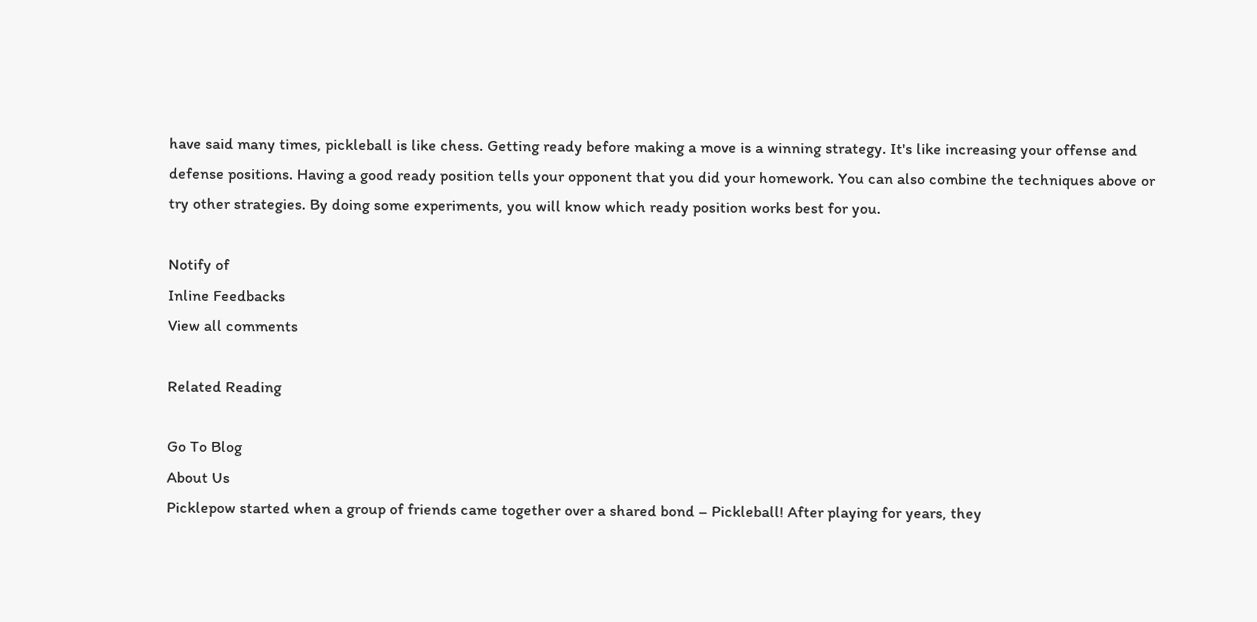have said many times, pickleball is like chess. Getting ready before making a move is a winning strategy. It's like increasing your offense and defense positions. Having a good ready position tells your opponent that you did your homework. You can also combine the techniques above or try other strategies. By doing some experiments, you will know which ready position works best for you.

Notify of
Inline Feedbacks
View all comments

Related Reading

Go To Blog
About Us
Picklepow started when a group of friends came together over a shared bond – Pickleball! After playing for years, they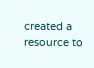created a resource to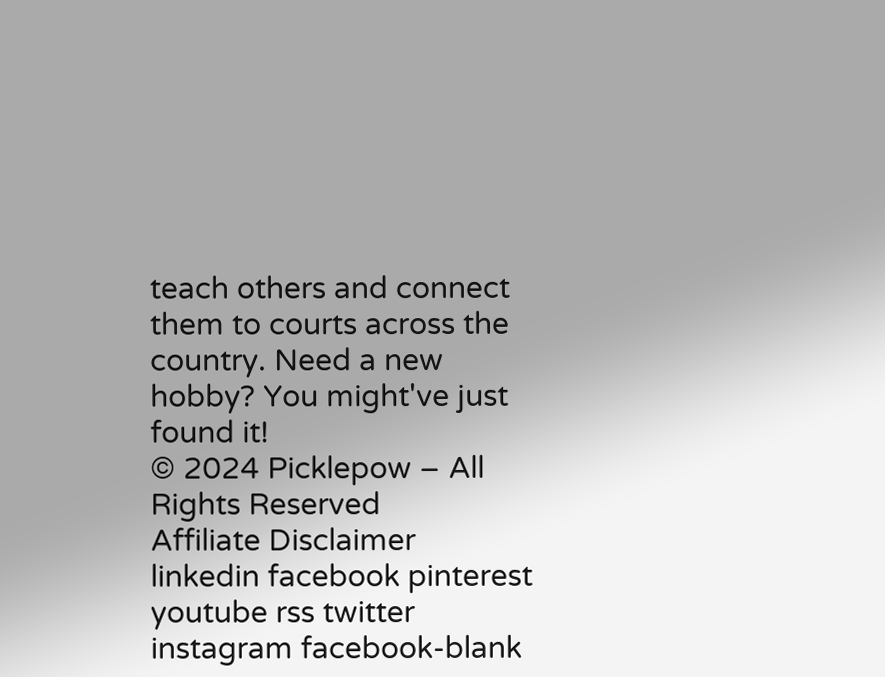teach others and connect them to courts across the country. Need a new hobby? You might've just found it!
© 2024 Picklepow – All Rights Reserved
Affiliate Disclaimer
linkedin facebook pinterest youtube rss twitter instagram facebook-blank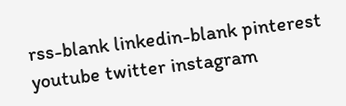rss-blank linkedin-blank pinterest youtube twitter instagram